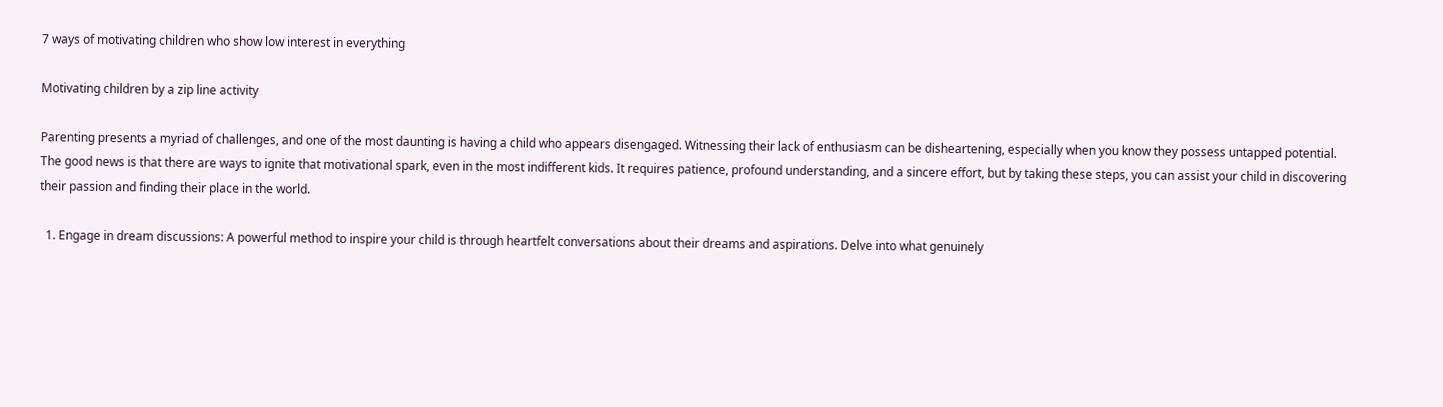7 ways of motivating children who show low interest in everything

Motivating children by a zip line activity

Parenting presents a myriad of challenges, and one of the most daunting is having a child who appears disengaged. Witnessing their lack of enthusiasm can be disheartening, especially when you know they possess untapped potential. The good news is that there are ways to ignite that motivational spark, even in the most indifferent kids. It requires patience, profound understanding, and a sincere effort, but by taking these steps, you can assist your child in discovering their passion and finding their place in the world.

  1. Engage in dream discussions: A powerful method to inspire your child is through heartfelt conversations about their dreams and aspirations. Delve into what genuinely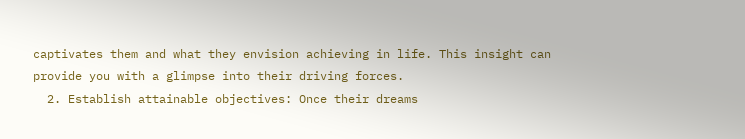captivates them and what they envision achieving in life. This insight can provide you with a glimpse into their driving forces.
  2. Establish attainable objectives: Once their dreams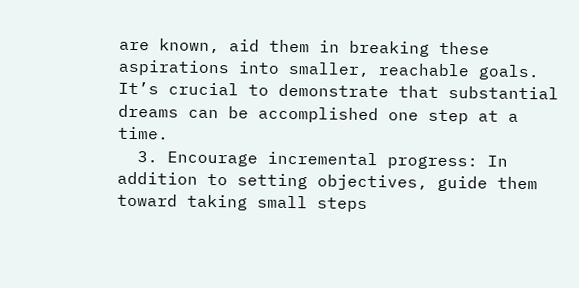are known, aid them in breaking these aspirations into smaller, reachable goals. It’s crucial to demonstrate that substantial dreams can be accomplished one step at a time.
  3. Encourage incremental progress: In addition to setting objectives, guide them toward taking small steps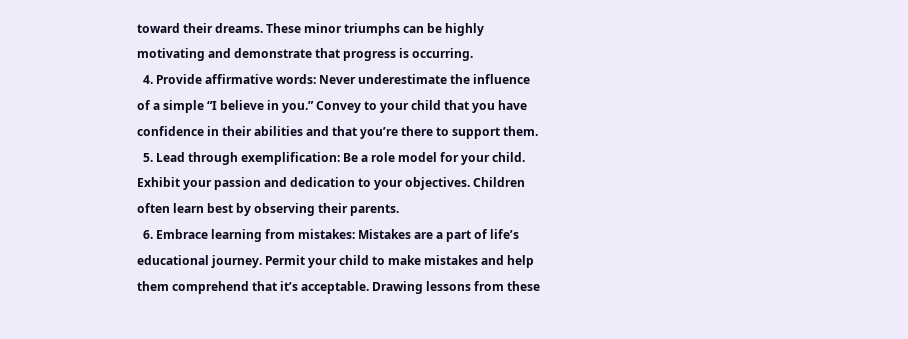toward their dreams. These minor triumphs can be highly motivating and demonstrate that progress is occurring.
  4. Provide affirmative words: Never underestimate the influence of a simple “I believe in you.” Convey to your child that you have confidence in their abilities and that you’re there to support them.
  5. Lead through exemplification: Be a role model for your child. Exhibit your passion and dedication to your objectives. Children often learn best by observing their parents.
  6. Embrace learning from mistakes: Mistakes are a part of life’s educational journey. Permit your child to make mistakes and help them comprehend that it’s acceptable. Drawing lessons from these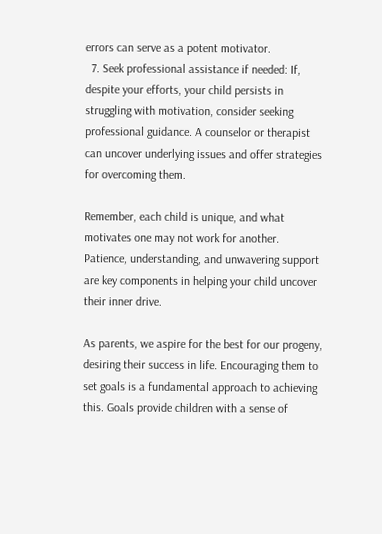errors can serve as a potent motivator.
  7. Seek professional assistance if needed: If, despite your efforts, your child persists in struggling with motivation, consider seeking professional guidance. A counselor or therapist can uncover underlying issues and offer strategies for overcoming them.

Remember, each child is unique, and what motivates one may not work for another. Patience, understanding, and unwavering support are key components in helping your child uncover their inner drive.

As parents, we aspire for the best for our progeny, desiring their success in life. Encouraging them to set goals is a fundamental approach to achieving this. Goals provide children with a sense of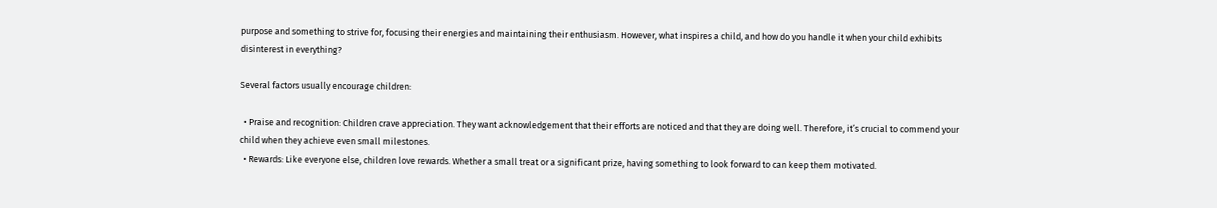purpose and something to strive for, focusing their energies and maintaining their enthusiasm. However, what inspires a child, and how do you handle it when your child exhibits disinterest in everything?

Several factors usually encourage children:

  • Praise and recognition: Children crave appreciation. They want acknowledgement that their efforts are noticed and that they are doing well. Therefore, it’s crucial to commend your child when they achieve even small milestones.
  • Rewards: Like everyone else, children love rewards. Whether a small treat or a significant prize, having something to look forward to can keep them motivated.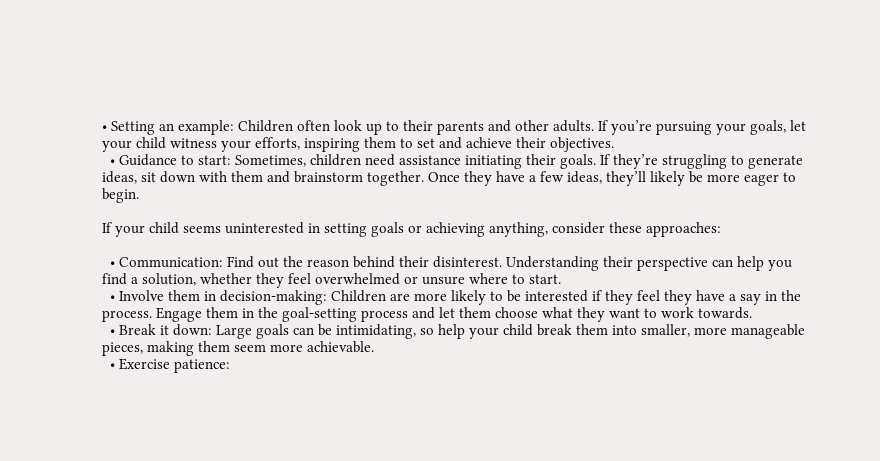• Setting an example: Children often look up to their parents and other adults. If you’re pursuing your goals, let your child witness your efforts, inspiring them to set and achieve their objectives.
  • Guidance to start: Sometimes, children need assistance initiating their goals. If they’re struggling to generate ideas, sit down with them and brainstorm together. Once they have a few ideas, they’ll likely be more eager to begin.

If your child seems uninterested in setting goals or achieving anything, consider these approaches:

  • Communication: Find out the reason behind their disinterest. Understanding their perspective can help you find a solution, whether they feel overwhelmed or unsure where to start.
  • Involve them in decision-making: Children are more likely to be interested if they feel they have a say in the process. Engage them in the goal-setting process and let them choose what they want to work towards.
  • Break it down: Large goals can be intimidating, so help your child break them into smaller, more manageable pieces, making them seem more achievable.
  • Exercise patience: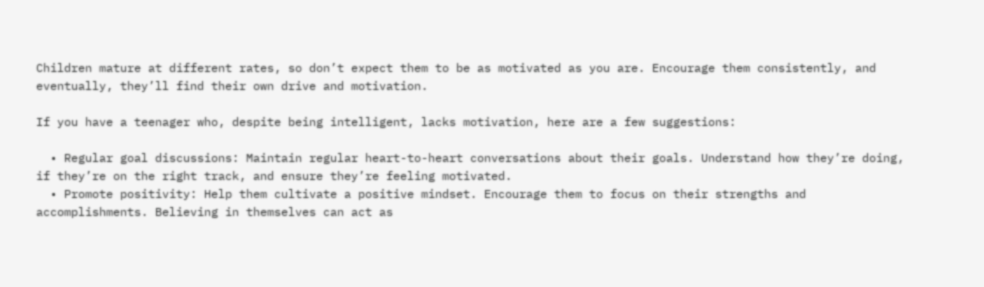Children mature at different rates, so don’t expect them to be as motivated as you are. Encourage them consistently, and eventually, they’ll find their own drive and motivation.

If you have a teenager who, despite being intelligent, lacks motivation, here are a few suggestions:

  • Regular goal discussions: Maintain regular heart-to-heart conversations about their goals. Understand how they’re doing, if they’re on the right track, and ensure they’re feeling motivated.
  • Promote positivity: Help them cultivate a positive mindset. Encourage them to focus on their strengths and accomplishments. Believing in themselves can act as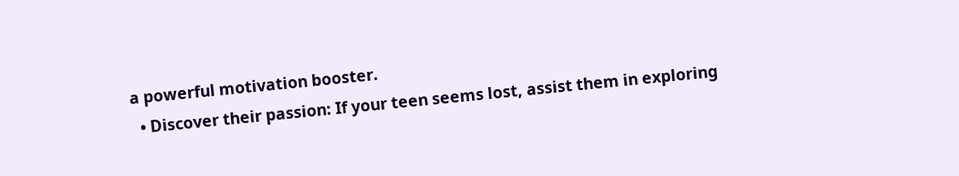a powerful motivation booster.
  • Discover their passion: If your teen seems lost, assist them in exploring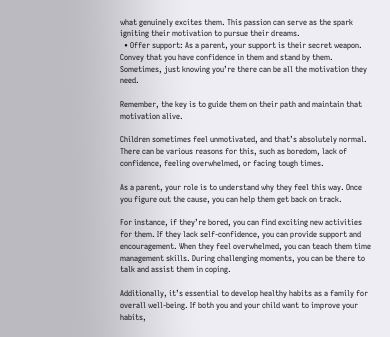what genuinely excites them. This passion can serve as the spark igniting their motivation to pursue their dreams.
  • Offer support: As a parent, your support is their secret weapon. Convey that you have confidence in them and stand by them. Sometimes, just knowing you’re there can be all the motivation they need.

Remember, the key is to guide them on their path and maintain that motivation alive.

Children sometimes feel unmotivated, and that’s absolutely normal. There can be various reasons for this, such as boredom, lack of confidence, feeling overwhelmed, or facing tough times.

As a parent, your role is to understand why they feel this way. Once you figure out the cause, you can help them get back on track.

For instance, if they’re bored, you can find exciting new activities for them. If they lack self-confidence, you can provide support and encouragement. When they feel overwhelmed, you can teach them time management skills. During challenging moments, you can be there to talk and assist them in coping.

Additionally, it’s essential to develop healthy habits as a family for overall well-being. If both you and your child want to improve your habits,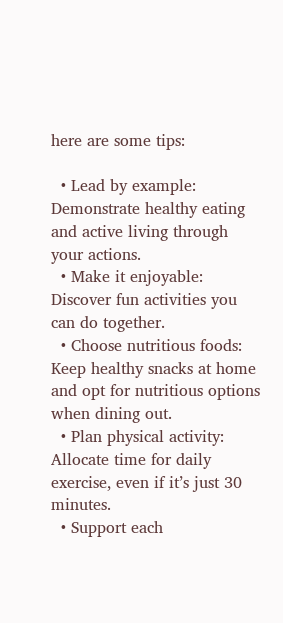here are some tips:

  • Lead by example: Demonstrate healthy eating and active living through your actions.
  • Make it enjoyable: Discover fun activities you can do together.
  • Choose nutritious foods: Keep healthy snacks at home and opt for nutritious options when dining out.
  • Plan physical activity: Allocate time for daily exercise, even if it’s just 30 minutes.
  • Support each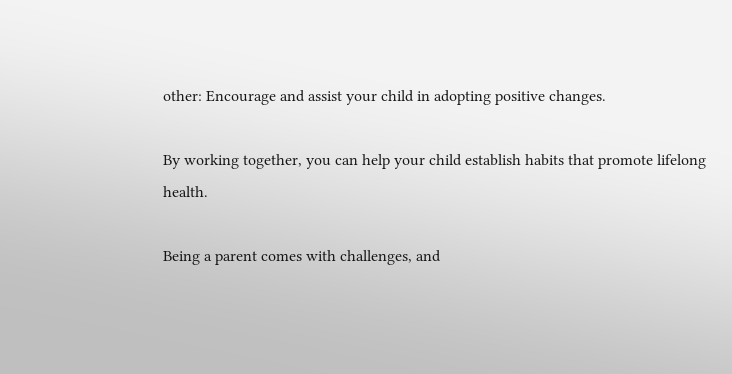other: Encourage and assist your child in adopting positive changes.

By working together, you can help your child establish habits that promote lifelong health.

Being a parent comes with challenges, and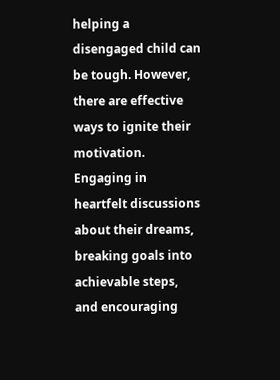helping a disengaged child can be tough. However, there are effective ways to ignite their motivation. Engaging in heartfelt discussions about their dreams, breaking goals into achievable steps, and encouraging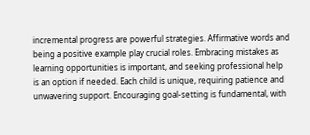incremental progress are powerful strategies. Affirmative words and being a positive example play crucial roles. Embracing mistakes as learning opportunities is important, and seeking professional help is an option if needed. Each child is unique, requiring patience and unwavering support. Encouraging goal-setting is fundamental, with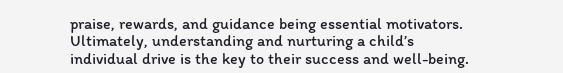praise, rewards, and guidance being essential motivators. Ultimately, understanding and nurturing a child’s individual drive is the key to their success and well-being.